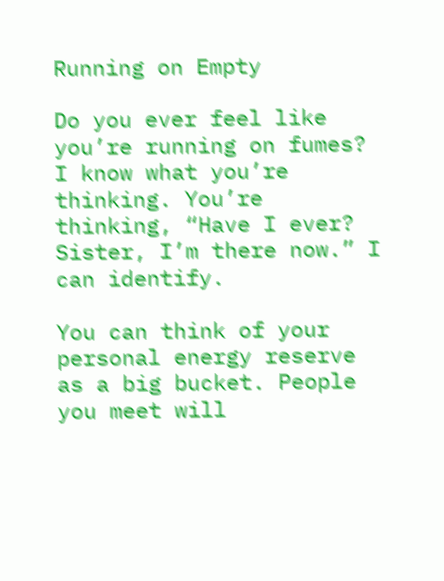Running on Empty

Do you ever feel like you’re running on fumes? I know what you’re thinking. You’re thinking, “Have I ever? Sister, I’m there now.” I can identify.

You can think of your personal energy reserve as a big bucket. People you meet will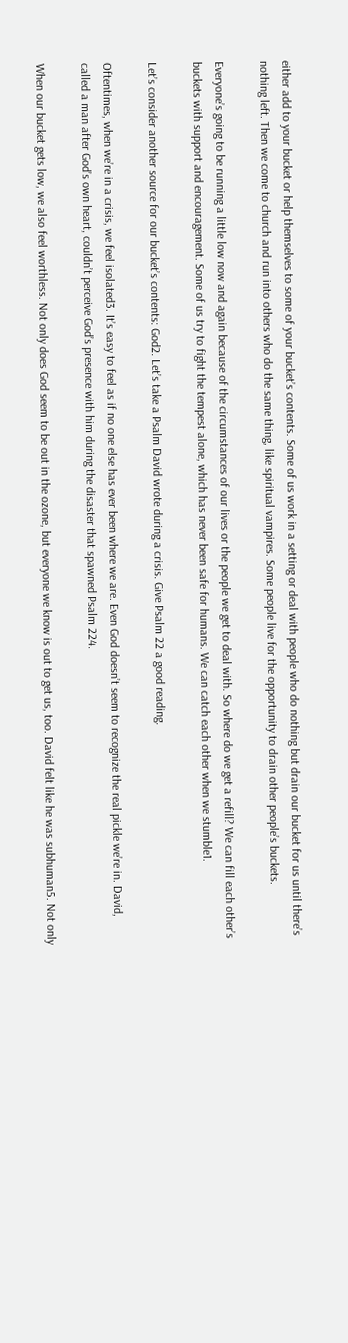either add to your bucket or help themselves to some of your bucket’s contents. Some of us work in a setting or deal with people who do nothing but drain our bucket for us until there’s nothing left. Then we come to church and run into others who do the same thing, like spiritual vampires. Some people live for the opportunity to drain other people’s buckets.

Everyone’s going to be running a little low now and again because of the circumstances of our lives or the people we get to deal with. So where do we get a refill? We can fill each other’s buckets with support and encouragement. Some of us try to fight the tempest alone, which has never been safe for humans. We can catch each other when we stumble1.

Let’s consider another source for our bucket’s contents: God2. Let’s take a Psalm David wrote during a crisis. Give Psalm 22 a good reading.

Oftentimes, when we’re in a crisis, we feel isolated3. It’s easy to feel as if no one else has ever been where we are. Even God doesn’t seem to recognize the real pickle we’re in. David, called a man after God’s own heart, couldn’t perceive God’s presence with him during the disaster that spawned Psalm 224.

When our bucket gets low, we also feel worthless. Not only does God seem to be out in the ozone, but everyone we know is out to get us, too. David felt like he was subhuman5. Not only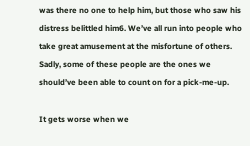was there no one to help him, but those who saw his distress belittled him6. We’ve all run into people who take great amusement at the misfortune of others. Sadly, some of these people are the ones we should’ve been able to count on for a pick-me-up.

It gets worse when we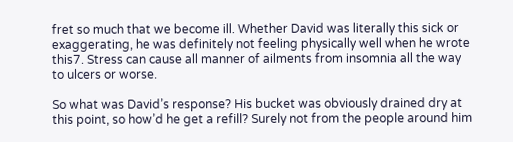fret so much that we become ill. Whether David was literally this sick or exaggerating, he was definitely not feeling physically well when he wrote this7. Stress can cause all manner of ailments from insomnia all the way to ulcers or worse.

So what was David’s response? His bucket was obviously drained dry at this point, so how’d he get a refill? Surely not from the people around him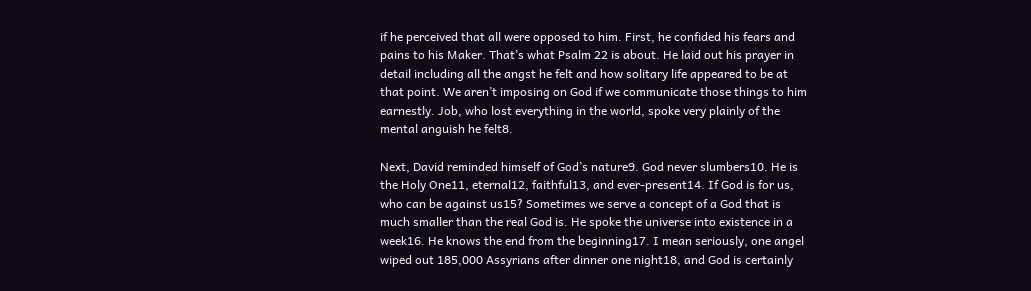if he perceived that all were opposed to him. First, he confided his fears and pains to his Maker. That’s what Psalm 22 is about. He laid out his prayer in detail including all the angst he felt and how solitary life appeared to be at that point. We aren’t imposing on God if we communicate those things to him earnestly. Job, who lost everything in the world, spoke very plainly of the mental anguish he felt8.

Next, David reminded himself of God’s nature9. God never slumbers10. He is the Holy One11, eternal12, faithful13, and ever-present14. If God is for us, who can be against us15? Sometimes we serve a concept of a God that is much smaller than the real God is. He spoke the universe into existence in a week16. He knows the end from the beginning17. I mean seriously, one angel wiped out 185,000 Assyrians after dinner one night18, and God is certainly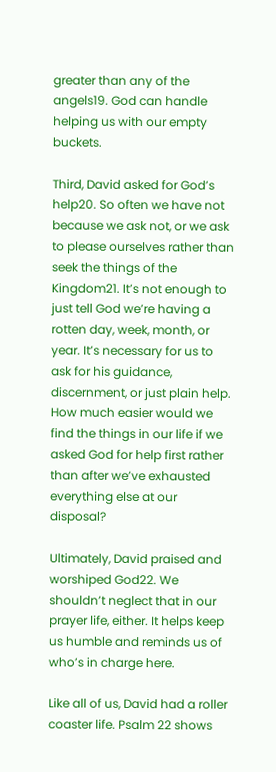greater than any of the angels19. God can handle helping us with our empty buckets.

Third, David asked for God’s help20. So often we have not because we ask not, or we ask to please ourselves rather than seek the things of the Kingdom21. It’s not enough to just tell God we’re having a rotten day, week, month, or year. It’s necessary for us to ask for his guidance, discernment, or just plain help. How much easier would we find the things in our life if we asked God for help first rather than after we’ve exhausted everything else at our disposal?

Ultimately, David praised and worshiped God22. We shouldn’t neglect that in our prayer life, either. It helps keep us humble and reminds us of who’s in charge here.

Like all of us, David had a roller coaster life. Psalm 22 shows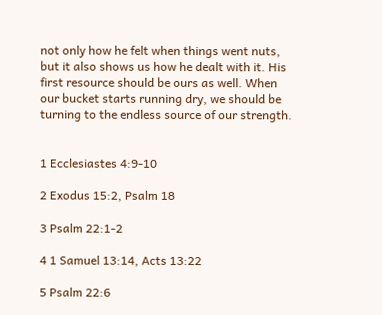not only how he felt when things went nuts, but it also shows us how he dealt with it. His first resource should be ours as well. When our bucket starts running dry, we should be turning to the endless source of our strength.


1 Ecclesiastes 4:9-10

2 Exodus 15:2, Psalm 18

3 Psalm 22:1-2

4 1 Samuel 13:14, Acts 13:22

5 Psalm 22:6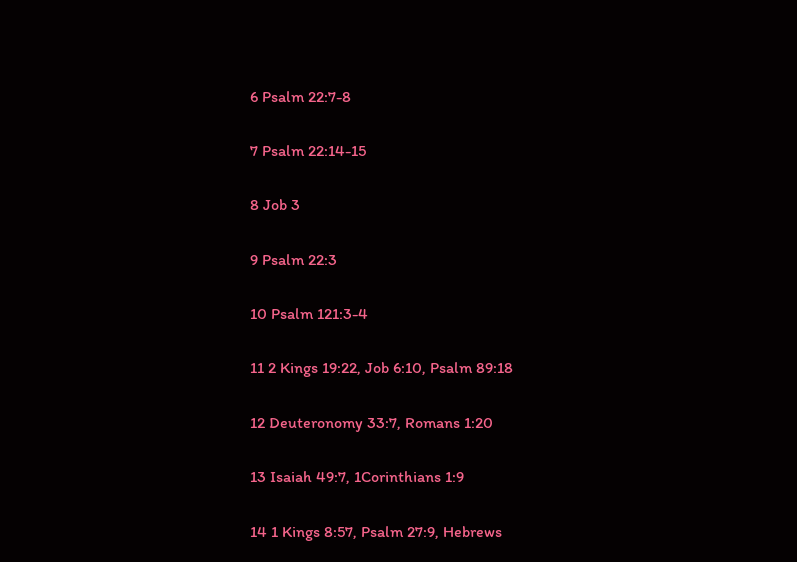6 Psalm 22:7-8

7 Psalm 22:14-15

8 Job 3

9 Psalm 22:3

10 Psalm 121:3-4

11 2 Kings 19:22, Job 6:10, Psalm 89:18

12 Deuteronomy 33:7, Romans 1:20

13 Isaiah 49:7, 1Corinthians 1:9

14 1 Kings 8:57, Psalm 27:9, Hebrews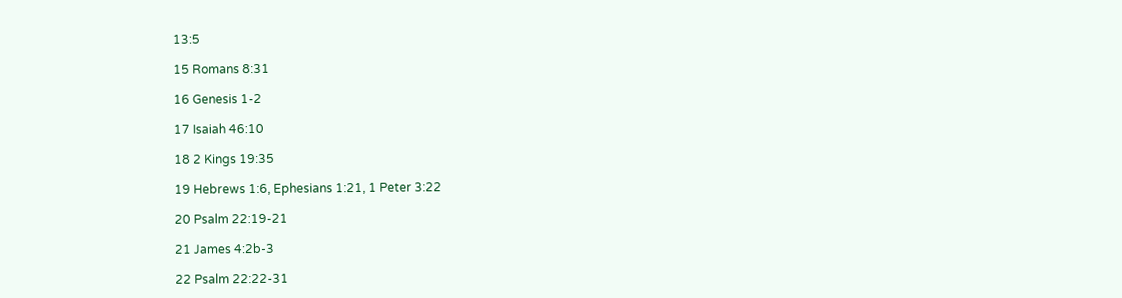13:5

15 Romans 8:31

16 Genesis 1-2

17 Isaiah 46:10

18 2 Kings 19:35

19 Hebrews 1:6, Ephesians 1:21, 1 Peter 3:22

20 Psalm 22:19-21

21 James 4:2b-3

22 Psalm 22:22-31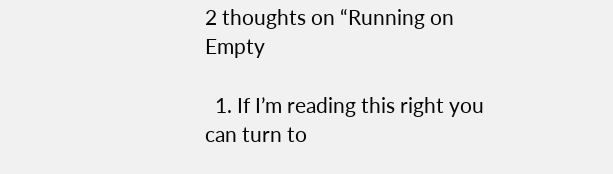2 thoughts on “Running on Empty

  1. If I’m reading this right you can turn to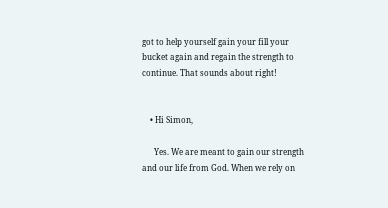got to help yourself gain your fill your bucket again and regain the strength to continue. That sounds about right!


    • Hi Simon,

      Yes. We are meant to gain our strength and our life from God. When we rely on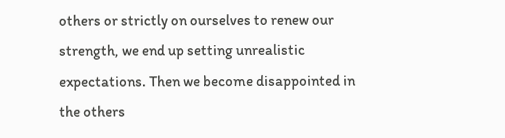others or strictly on ourselves to renew our strength, we end up setting unrealistic expectations. Then we become disappointed in the others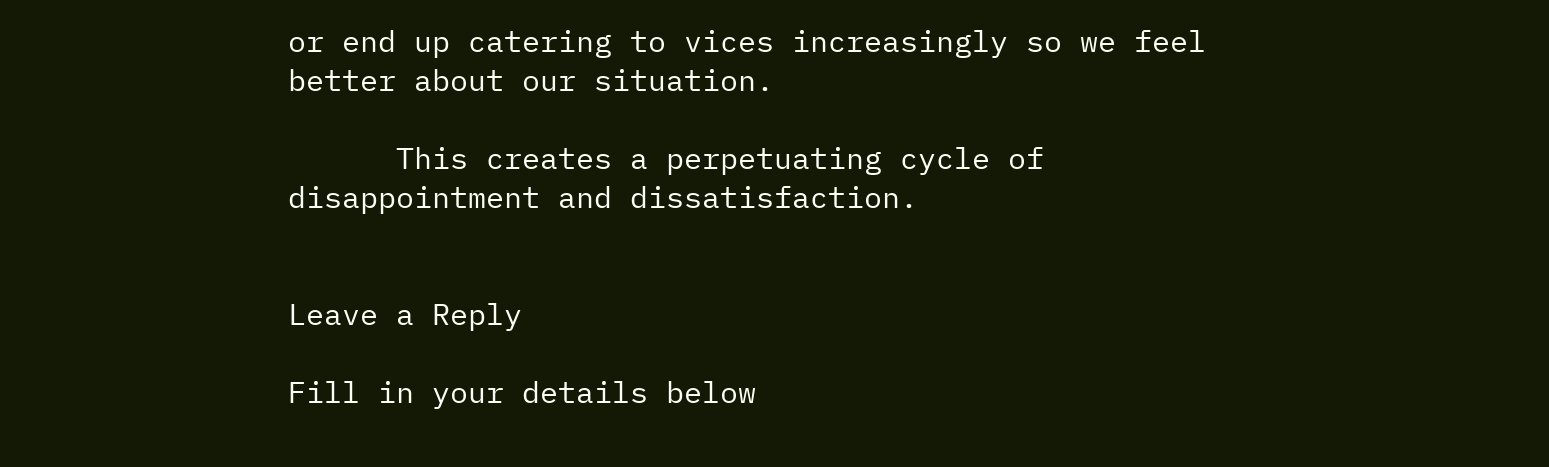or end up catering to vices increasingly so we feel better about our situation.

      This creates a perpetuating cycle of disappointment and dissatisfaction.


Leave a Reply

Fill in your details below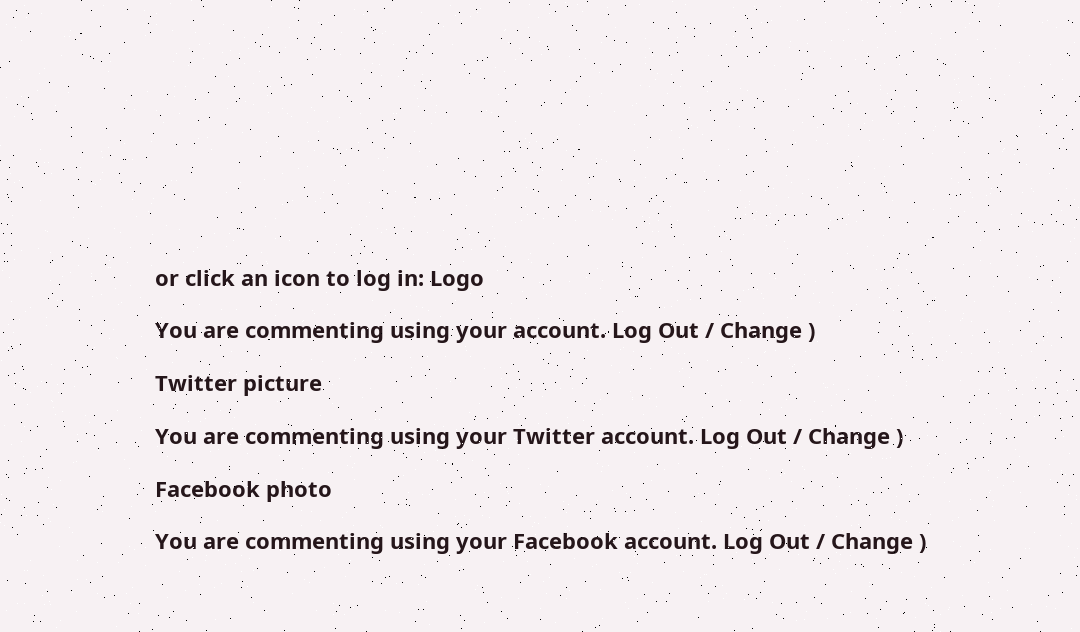or click an icon to log in: Logo

You are commenting using your account. Log Out / Change )

Twitter picture

You are commenting using your Twitter account. Log Out / Change )

Facebook photo

You are commenting using your Facebook account. Log Out / Change )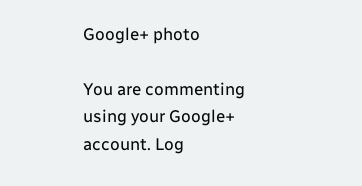Google+ photo

You are commenting using your Google+ account. Log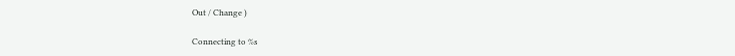Out / Change )

Connecting to %s